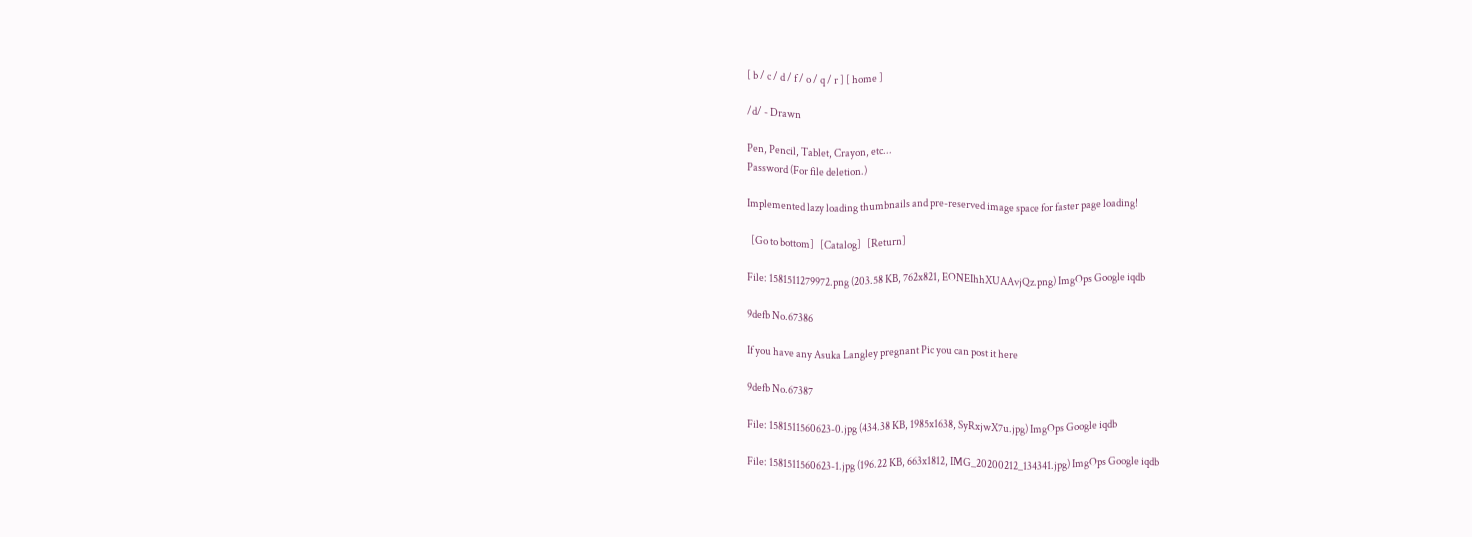[ b / c / d / f / o / q / r ] [ home ]

/d/ - Drawn

Pen, Pencil, Tablet, Crayon, etc...
Password (For file deletion.)

Implemented lazy loading thumbnails and pre-reserved image space for faster page loading!

  [Go to bottom]   [Catalog]   [Return]

File: 1581511279972.png (203.58 KB, 762x821, EONEIhhXUAAvjQz.png) ImgOps Google iqdb

9defb No.67386

If you have any Asuka Langley pregnant Pic you can post it here

9defb No.67387

File: 1581511560623-0.jpg (434.38 KB, 1985x1638, SyRxjwX7u.jpg) ImgOps Google iqdb

File: 1581511560623-1.jpg (196.22 KB, 663x1812, IMG_20200212_134341.jpg) ImgOps Google iqdb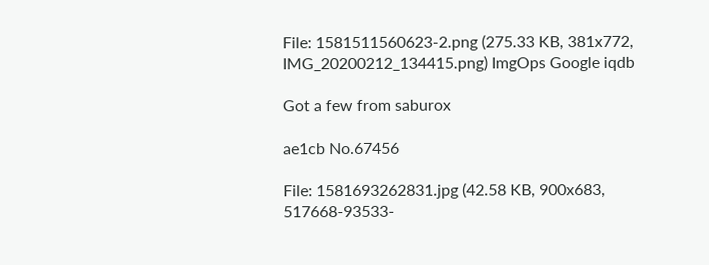File: 1581511560623-2.png (275.33 KB, 381x772, IMG_20200212_134415.png) ImgOps Google iqdb

Got a few from saburox

ae1cb No.67456

File: 1581693262831.jpg (42.58 KB, 900x683, 517668-93533-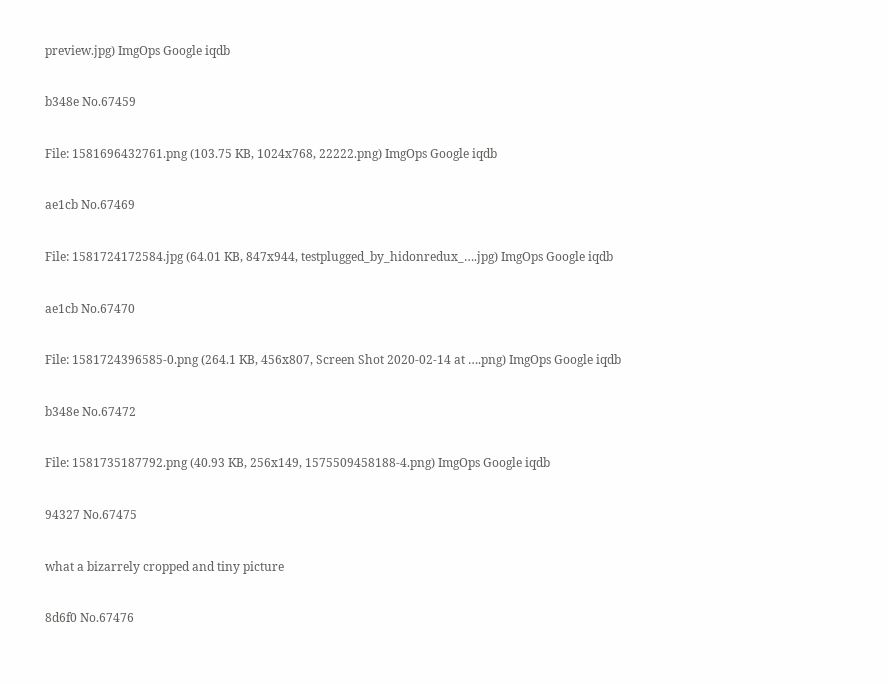preview.jpg) ImgOps Google iqdb

b348e No.67459

File: 1581696432761.png (103.75 KB, 1024x768, 22222.png) ImgOps Google iqdb

ae1cb No.67469

File: 1581724172584.jpg (64.01 KB, 847x944, testplugged_by_hidonredux_….jpg) ImgOps Google iqdb

ae1cb No.67470

File: 1581724396585-0.png (264.1 KB, 456x807, Screen Shot 2020-02-14 at ….png) ImgOps Google iqdb

b348e No.67472

File: 1581735187792.png (40.93 KB, 256x149, 1575509458188-4.png) ImgOps Google iqdb

94327 No.67475

what a bizarrely cropped and tiny picture

8d6f0 No.67476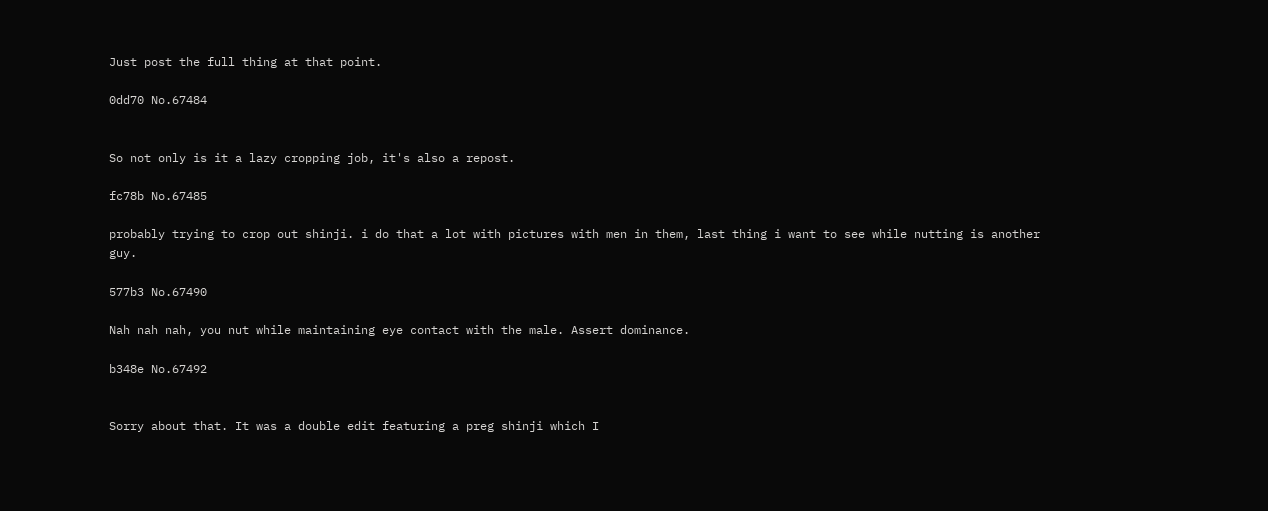Just post the full thing at that point.

0dd70 No.67484


So not only is it a lazy cropping job, it's also a repost.

fc78b No.67485

probably trying to crop out shinji. i do that a lot with pictures with men in them, last thing i want to see while nutting is another guy.

577b3 No.67490

Nah nah nah, you nut while maintaining eye contact with the male. Assert dominance.

b348e No.67492


Sorry about that. It was a double edit featuring a preg shinji which I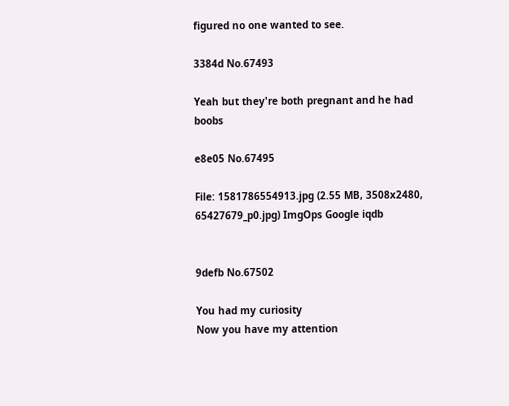figured no one wanted to see.

3384d No.67493

Yeah but they're both pregnant and he had boobs

e8e05 No.67495

File: 1581786554913.jpg (2.55 MB, 3508x2480, 65427679_p0.jpg) ImgOps Google iqdb


9defb No.67502

You had my curiosity
Now you have my attention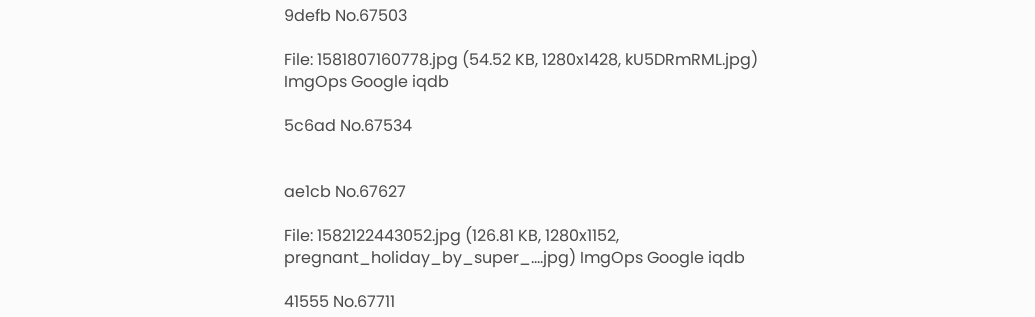9defb No.67503

File: 1581807160778.jpg (54.52 KB, 1280x1428, kU5DRmRML.jpg) ImgOps Google iqdb

5c6ad No.67534


ae1cb No.67627

File: 1582122443052.jpg (126.81 KB, 1280x1152, pregnant_holiday_by_super_….jpg) ImgOps Google iqdb

41555 No.67711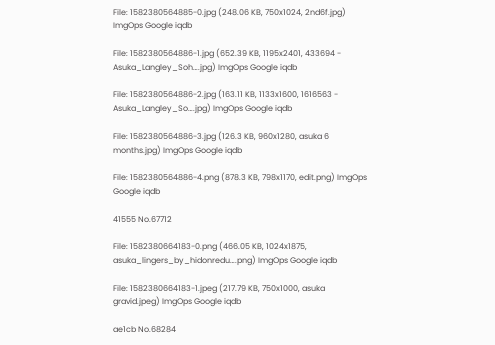File: 1582380564885-0.jpg (248.06 KB, 750x1024, 2nd6f.jpg) ImgOps Google iqdb

File: 1582380564886-1.jpg (652.39 KB, 1195x2401, 433694 - Asuka_Langley_Soh….jpg) ImgOps Google iqdb

File: 1582380564886-2.jpg (163.11 KB, 1133x1600, 1616563 - Asuka_Langley_So….jpg) ImgOps Google iqdb

File: 1582380564886-3.jpg (126.3 KB, 960x1280, asuka 6 months.jpg) ImgOps Google iqdb

File: 1582380564886-4.png (878.3 KB, 798x1170, edit.png) ImgOps Google iqdb

41555 No.67712

File: 1582380664183-0.png (466.05 KB, 1024x1875, asuka_lingers_by_hidonredu….png) ImgOps Google iqdb

File: 1582380664183-1.jpeg (217.79 KB, 750x1000, asuka gravid.jpeg) ImgOps Google iqdb

ae1cb No.68284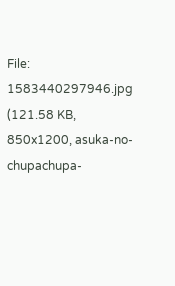File: 1583440297946.jpg (121.58 KB, 850x1200, asuka-no-chupachupa-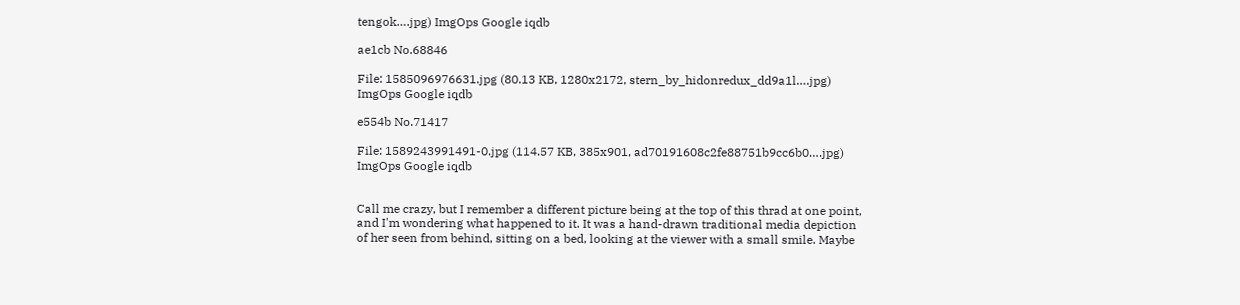tengok….jpg) ImgOps Google iqdb

ae1cb No.68846

File: 1585096976631.jpg (80.13 KB, 1280x2172, stern_by_hidonredux_dd9a1l….jpg) ImgOps Google iqdb

e554b No.71417

File: 1589243991491-0.jpg (114.57 KB, 385x901, ad70191608c2fe88751b9cc6b0….jpg) ImgOps Google iqdb


Call me crazy, but I remember a different picture being at the top of this thrad at one point, and I'm wondering what happened to it. It was a hand-drawn traditional media depiction of her seen from behind, sitting on a bed, looking at the viewer with a small smile. Maybe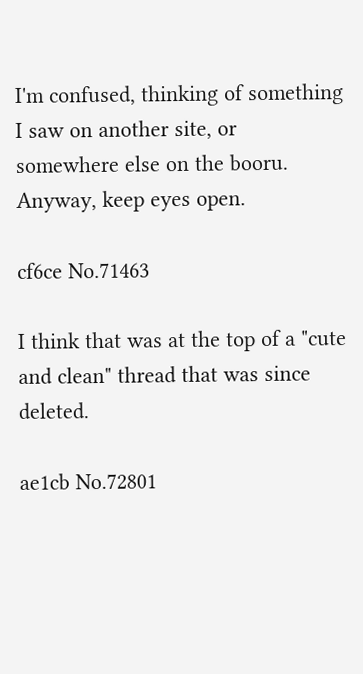I'm confused, thinking of something I saw on another site, or somewhere else on the booru. Anyway, keep eyes open.

cf6ce No.71463

I think that was at the top of a "cute and clean" thread that was since deleted.

ae1cb No.72801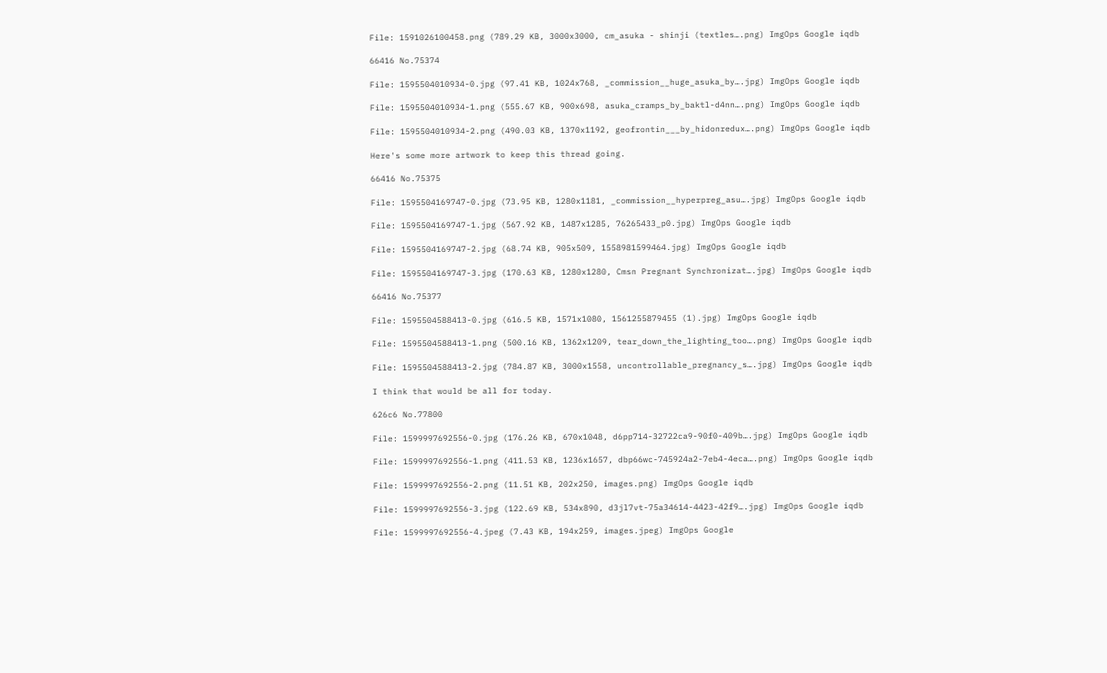File: 1591026100458.png (789.29 KB, 3000x3000, cm_asuka - shinji (textles….png) ImgOps Google iqdb

66416 No.75374

File: 1595504010934-0.jpg (97.41 KB, 1024x768, _commission__huge_asuka_by….jpg) ImgOps Google iqdb

File: 1595504010934-1.png (555.67 KB, 900x698, asuka_cramps_by_baktl-d4nn….png) ImgOps Google iqdb

File: 1595504010934-2.png (490.03 KB, 1370x1192, geofrontin___by_hidonredux….png) ImgOps Google iqdb

Here's some more artwork to keep this thread going.

66416 No.75375

File: 1595504169747-0.jpg (73.95 KB, 1280x1181, _commission__hyperpreg_asu….jpg) ImgOps Google iqdb

File: 1595504169747-1.jpg (567.92 KB, 1487x1285, 76265433_p0.jpg) ImgOps Google iqdb

File: 1595504169747-2.jpg (68.74 KB, 905x509, 1558981599464.jpg) ImgOps Google iqdb

File: 1595504169747-3.jpg (170.63 KB, 1280x1280, Cmsn Pregnant Synchronizat….jpg) ImgOps Google iqdb

66416 No.75377

File: 1595504588413-0.jpg (616.5 KB, 1571x1080, 1561255879455 (1).jpg) ImgOps Google iqdb

File: 1595504588413-1.png (500.16 KB, 1362x1209, tear_down_the_lighting_too….png) ImgOps Google iqdb

File: 1595504588413-2.jpg (784.87 KB, 3000x1558, uncontrollable_pregnancy_s….jpg) ImgOps Google iqdb

I think that would be all for today.

626c6 No.77800

File: 1599997692556-0.jpg (176.26 KB, 670x1048, d6pp714-32722ca9-90f0-409b….jpg) ImgOps Google iqdb

File: 1599997692556-1.png (411.53 KB, 1236x1657, dbp66wc-745924a2-7eb4-4eca….png) ImgOps Google iqdb

File: 1599997692556-2.png (11.51 KB, 202x250, images.png) ImgOps Google iqdb

File: 1599997692556-3.jpg (122.69 KB, 534x890, d3jl7vt-75a34614-4423-42f9….jpg) ImgOps Google iqdb

File: 1599997692556-4.jpeg (7.43 KB, 194x259, images.jpeg) ImgOps Google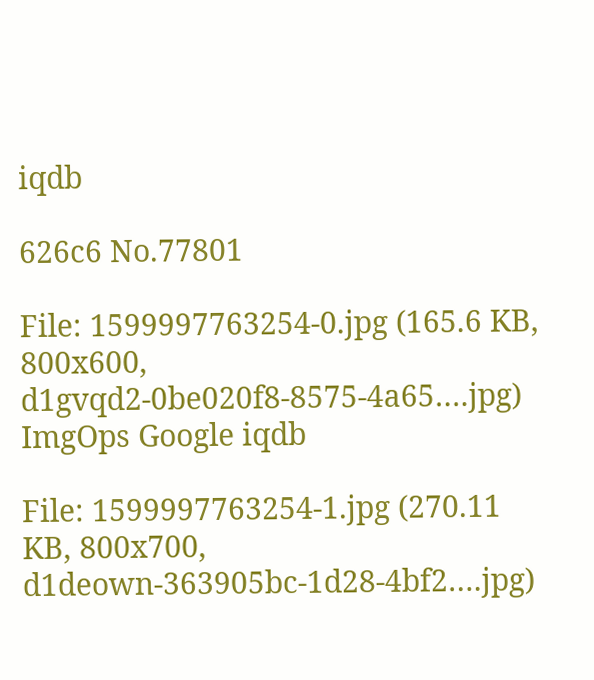iqdb

626c6 No.77801

File: 1599997763254-0.jpg (165.6 KB, 800x600, d1gvqd2-0be020f8-8575-4a65….jpg) ImgOps Google iqdb

File: 1599997763254-1.jpg (270.11 KB, 800x700, d1deown-363905bc-1d28-4bf2….jpg)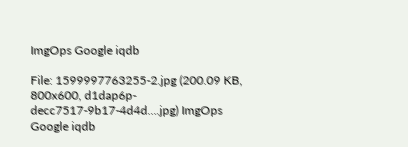ImgOps Google iqdb

File: 1599997763255-2.jpg (200.09 KB, 800x600, d1dap6p-decc7517-9b17-4d4d….jpg) ImgOps Google iqdb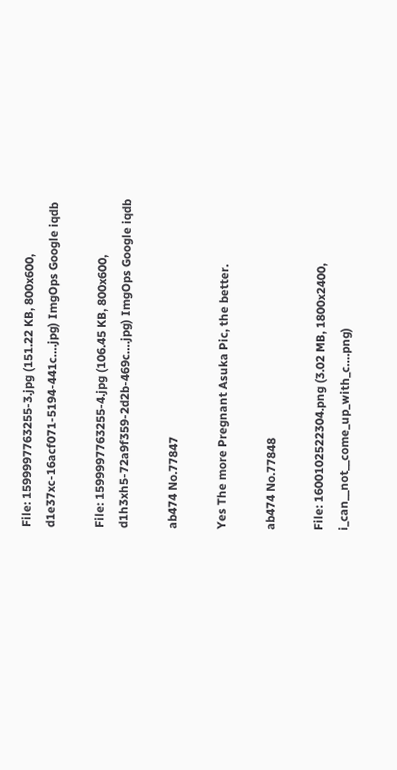File: 1599997763255-3.jpg (151.22 KB, 800x600, d1e37xc-16acf071-5194-441c….jpg) ImgOps Google iqdb

File: 1599997763255-4.jpg (106.45 KB, 800x600, d1h3xh5-72a9f359-2d2b-469c….jpg) ImgOps Google iqdb

ab474 No.77847

Yes The more Pregnant Asuka Pic, the better.

ab474 No.77848

File: 1600102522304.png (3.02 MB, 1800x2400, i_can__not__come_up_with_c….png)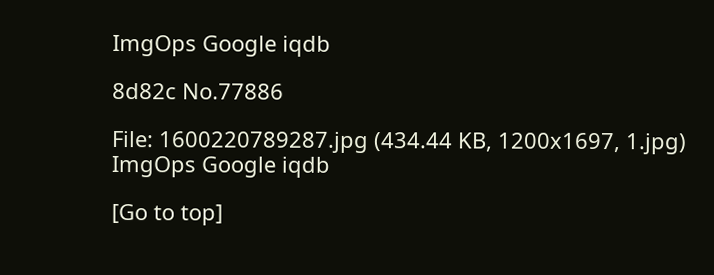ImgOps Google iqdb

8d82c No.77886

File: 1600220789287.jpg (434.44 KB, 1200x1697, 1.jpg) ImgOps Google iqdb

[Go to top]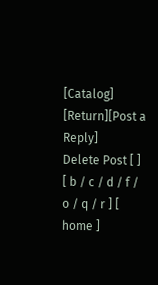[Catalog] [Return][Post a Reply]
Delete Post [ ]
[ b / c / d / f / o / q / r ] [ home ]